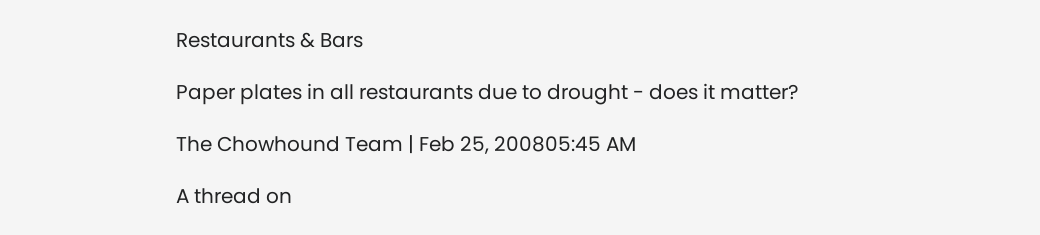Restaurants & Bars

Paper plates in all restaurants due to drought - does it matter?

The Chowhound Team | Feb 25, 200805:45 AM

A thread on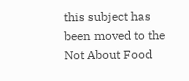this subject has been moved to the Not About Food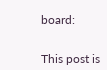board:


This post is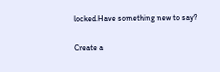locked.Have something new to say?

Create a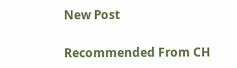New Post

Recommended From CH